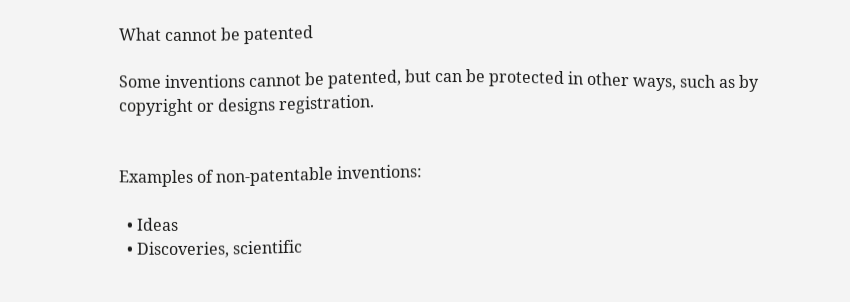What cannot be patented

Some inventions cannot be patented, but can be protected in other ways, such as by copyright or designs registration.


Examples of non-patentable inventions:

  • Ideas
  • Discoveries, scientific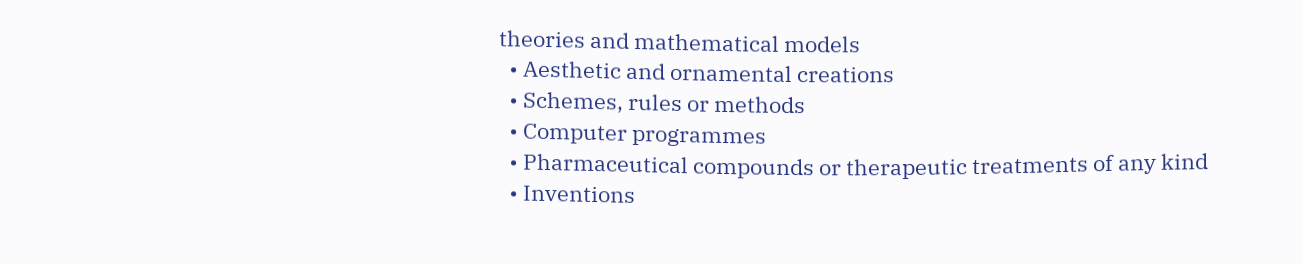theories and mathematical models
  • Aesthetic and ornamental creations
  • Schemes, rules or methods
  • Computer programmes
  • Pharmaceutical compounds or therapeutic treatments of any kind
  • Inventions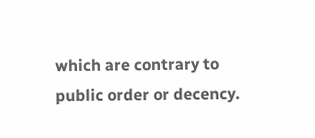which are contrary to public order or decency.